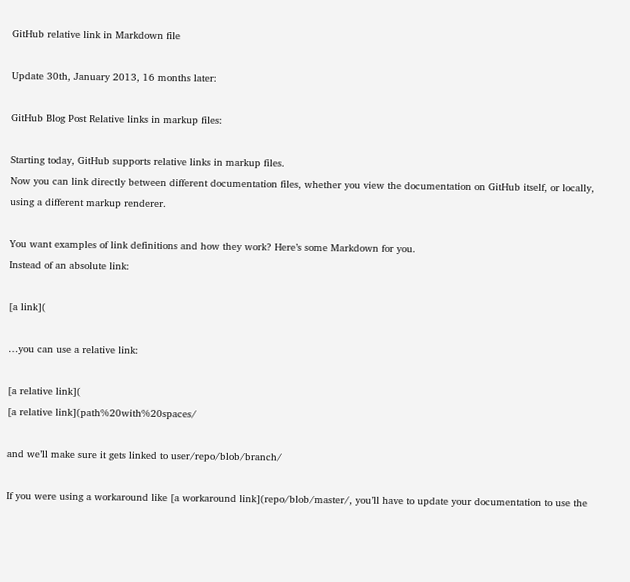GitHub relative link in Markdown file

Update 30th, January 2013, 16 months later:

GitHub Blog Post Relative links in markup files:

Starting today, GitHub supports relative links in markup files.
Now you can link directly between different documentation files, whether you view the documentation on GitHub itself, or locally, using a different markup renderer.

You want examples of link definitions and how they work? Here’s some Markdown for you.
Instead of an absolute link:

[a link](

…you can use a relative link:

[a relative link](
[a relative link](path%20with%20spaces/

and we’ll make sure it gets linked to user/repo/blob/branch/

If you were using a workaround like [a workaround link](repo/blob/master/, you’ll have to update your documentation to use the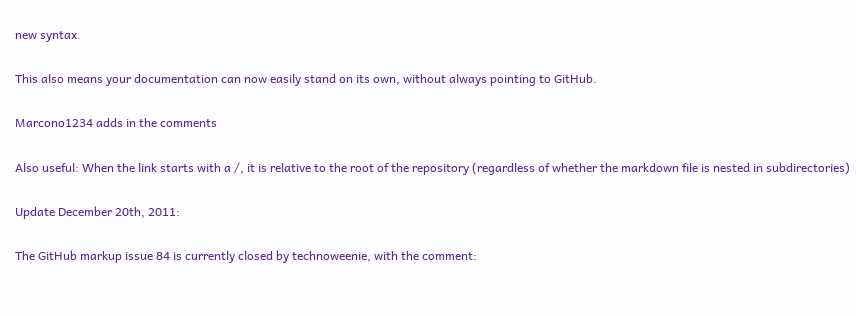new syntax.

This also means your documentation can now easily stand on its own, without always pointing to GitHub.

Marcono1234 adds in the comments

Also useful: When the link starts with a /, it is relative to the root of the repository (regardless of whether the markdown file is nested in subdirectories)

Update December 20th, 2011:

The GitHub markup issue 84 is currently closed by technoweenie, with the comment: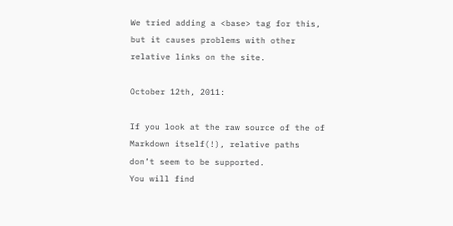We tried adding a <base> tag for this, but it causes problems with other relative links on the site.

October 12th, 2011:

If you look at the raw source of the of Markdown itself(!), relative paths don’t seem to be supported.
You will find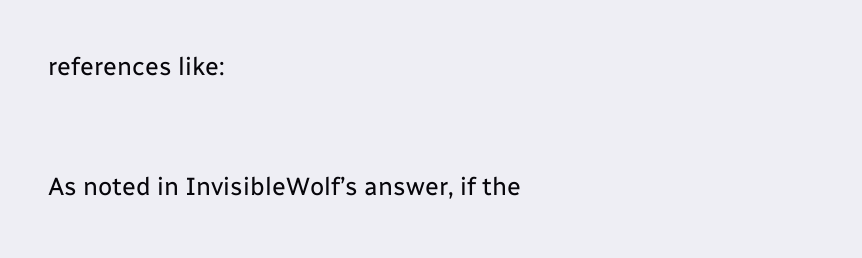references like:


As noted in InvisibleWolf’s answer, if the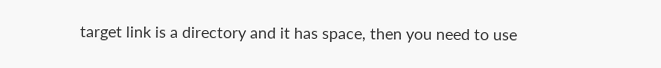target link is a directory and it has space, then you need to use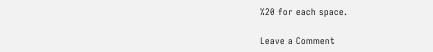%20 for each space.

Leave a Comment